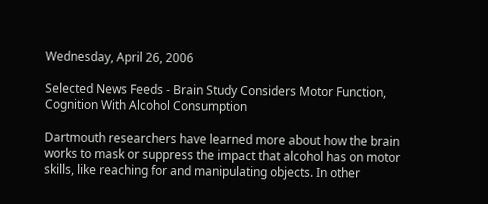Wednesday, April 26, 2006

Selected News Feeds - Brain Study Considers Motor Function, Cognition With Alcohol Consumption

Dartmouth researchers have learned more about how the brain works to mask or suppress the impact that alcohol has on motor skills, like reaching for and manipulating objects. In other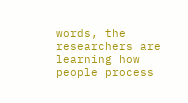words, the researchers are learning how people process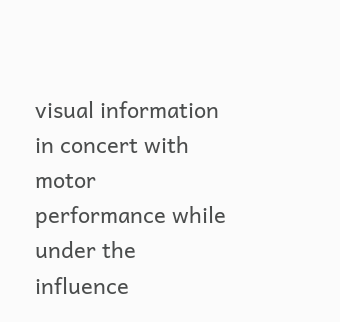visual information in concert with motor performance while under the influence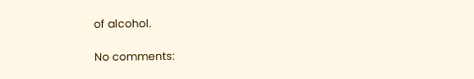of alcohol.

No comments: